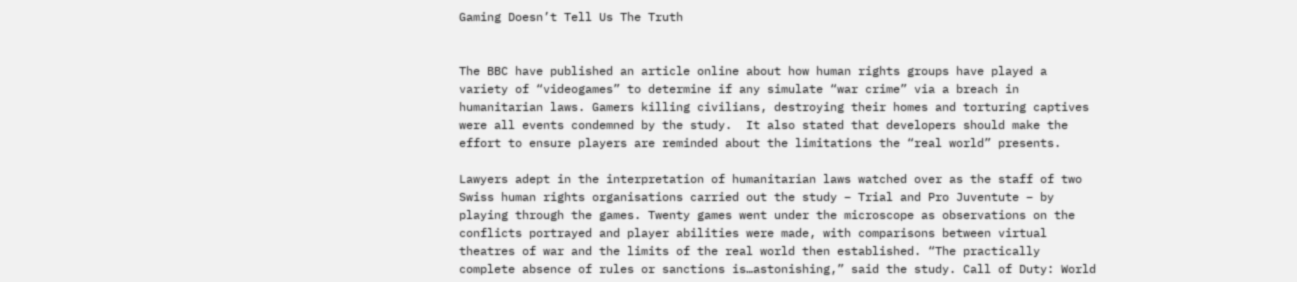Gaming Doesn’t Tell Us The Truth


The BBC have published an article online about how human rights groups have played a variety of “videogames” to determine if any simulate “war crime” via a breach in humanitarian laws. Gamers killing civilians, destroying their homes and torturing captives were all events condemned by the study.  It also stated that developers should make the effort to ensure players are reminded about the limitations the “real world” presents.

Lawyers adept in the interpretation of humanitarian laws watched over as the staff of two Swiss human rights organisations carried out the study – Trial and Pro Juventute – by playing through the games. Twenty games went under the microscope as observations on the conflicts portrayed and player abilities were made, with comparisons between virtual theatres of war and the limits of the real world then established. “The practically complete absence of rules or sanctions is…astonishing,” said the study. Call of Duty: World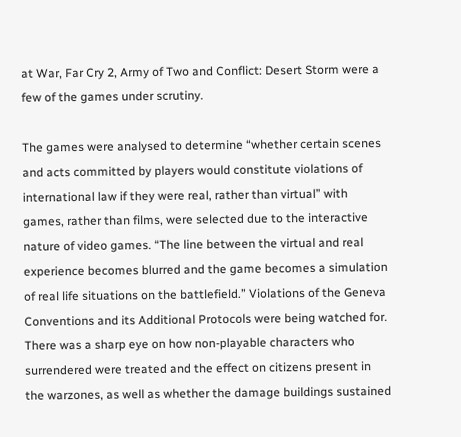at War, Far Cry 2, Army of Two and Conflict: Desert Storm were a few of the games under scrutiny.

The games were analysed to determine “whether certain scenes and acts committed by players would constitute violations of international law if they were real, rather than virtual” with games, rather than films, were selected due to the interactive nature of video games. “The line between the virtual and real experience becomes blurred and the game becomes a simulation of real life situations on the battlefield.” Violations of the Geneva Conventions and its Additional Protocols were being watched for. There was a sharp eye on how non-playable characters who surrendered were treated and the effect on citizens present in the warzones, as well as whether the damage buildings sustained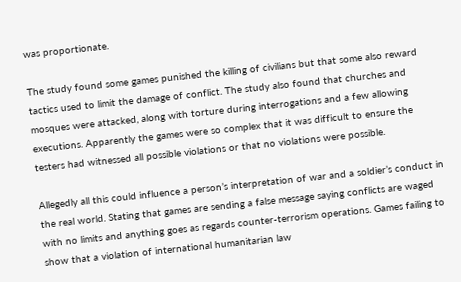was proportionate.

The study found some games punished the killing of civilians but that some also reward tactics used to limit the damage of conflict. The study also found that churches and mosques were attacked, along with torture during interrogations and a few allowing executions. Apparently the games were so complex that it was difficult to ensure the testers had witnessed all possible violations or that no violations were possible.

Allegedly all this could influence a person’s interpretation of war and a soldier’s conduct in the real world. Stating that games are sending a false message saying conflicts are waged with no limits and anything goes as regards counter-terrorism operations. Games failing to show that a violation of international humanitarian law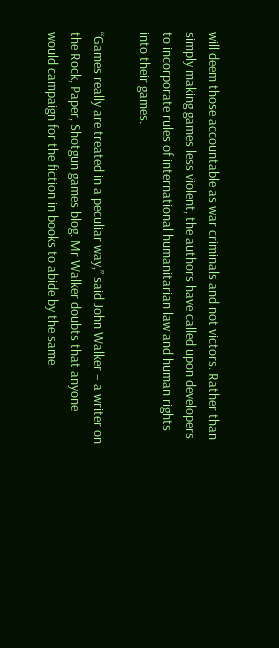will deem those accountable as war criminals and not victors. Rather than simply making games less violent, the authors have called upon developers to incorporate rules of international humanitarian law and human rights into their games.

“Games really are treated in a peculiar way,” said John Walker – a writer on the Rock, Paper, Shotgun games blog. Mr Walker doubts that anyone would campaign for the fiction in books to abide by the same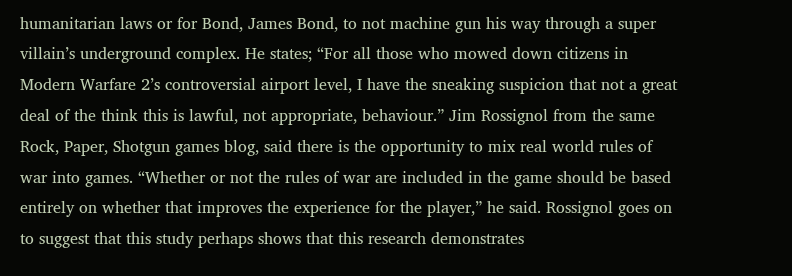humanitarian laws or for Bond, James Bond, to not machine gun his way through a super villain’s underground complex. He states; “For all those who mowed down citizens in Modern Warfare 2’s controversial airport level, I have the sneaking suspicion that not a great deal of the think this is lawful, not appropriate, behaviour.” Jim Rossignol from the same Rock, Paper, Shotgun games blog, said there is the opportunity to mix real world rules of war into games. “Whether or not the rules of war are included in the game should be based entirely on whether that improves the experience for the player,” he said. Rossignol goes on to suggest that this study perhaps shows that this research demonstrates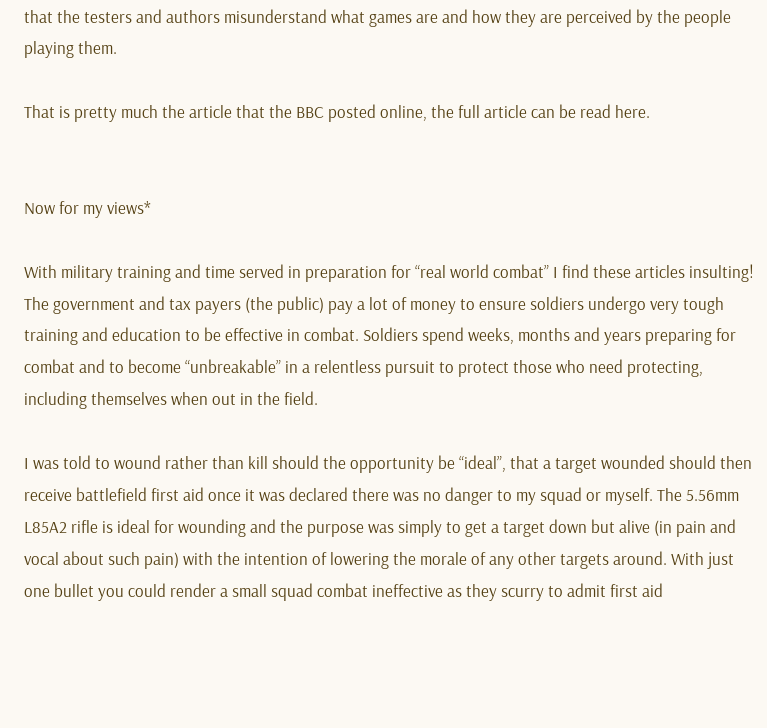that the testers and authors misunderstand what games are and how they are perceived by the people playing them.

That is pretty much the article that the BBC posted online, the full article can be read here.


Now for my views*

With military training and time served in preparation for “real world combat” I find these articles insulting! The government and tax payers (the public) pay a lot of money to ensure soldiers undergo very tough training and education to be effective in combat. Soldiers spend weeks, months and years preparing for combat and to become “unbreakable” in a relentless pursuit to protect those who need protecting, including themselves when out in the field.

I was told to wound rather than kill should the opportunity be “ideal”, that a target wounded should then receive battlefield first aid once it was declared there was no danger to my squad or myself. The 5.56mm L85A2 rifle is ideal for wounding and the purpose was simply to get a target down but alive (in pain and vocal about such pain) with the intention of lowering the morale of any other targets around. With just one bullet you could render a small squad combat ineffective as they scurry to admit first aid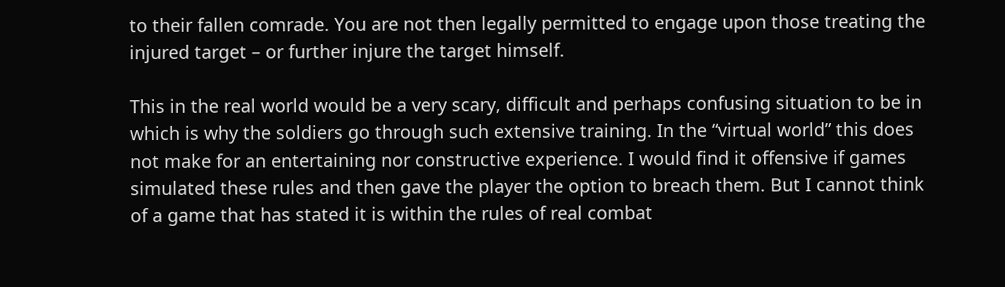to their fallen comrade. You are not then legally permitted to engage upon those treating the injured target – or further injure the target himself.

This in the real world would be a very scary, difficult and perhaps confusing situation to be in which is why the soldiers go through such extensive training. In the “virtual world” this does not make for an entertaining nor constructive experience. I would find it offensive if games simulated these rules and then gave the player the option to breach them. But I cannot think of a game that has stated it is within the rules of real combat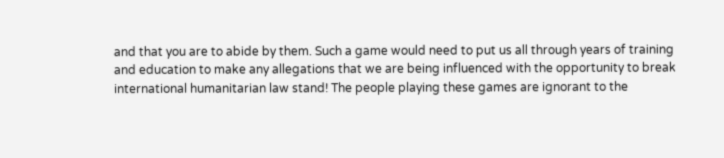and that you are to abide by them. Such a game would need to put us all through years of training and education to make any allegations that we are being influenced with the opportunity to break international humanitarian law stand! The people playing these games are ignorant to the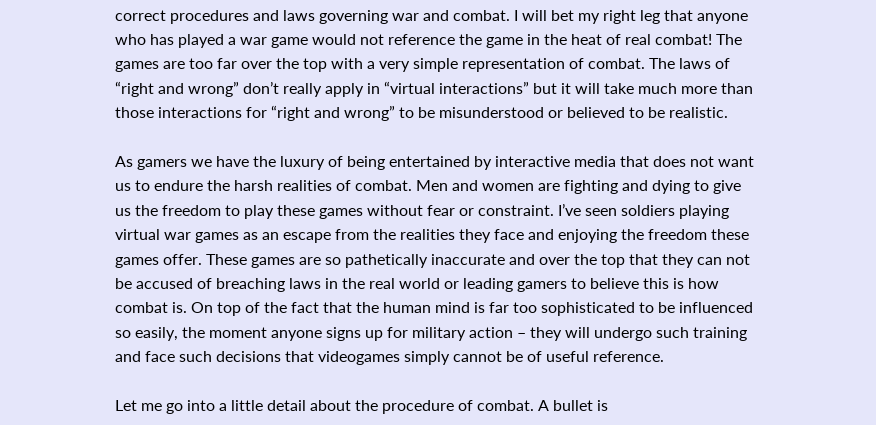correct procedures and laws governing war and combat. I will bet my right leg that anyone who has played a war game would not reference the game in the heat of real combat! The games are too far over the top with a very simple representation of combat. The laws of “right and wrong” don’t really apply in “virtual interactions” but it will take much more than those interactions for “right and wrong” to be misunderstood or believed to be realistic.

As gamers we have the luxury of being entertained by interactive media that does not want us to endure the harsh realities of combat. Men and women are fighting and dying to give us the freedom to play these games without fear or constraint. I’ve seen soldiers playing virtual war games as an escape from the realities they face and enjoying the freedom these games offer. These games are so pathetically inaccurate and over the top that they can not be accused of breaching laws in the real world or leading gamers to believe this is how combat is. On top of the fact that the human mind is far too sophisticated to be influenced so easily, the moment anyone signs up for military action – they will undergo such training and face such decisions that videogames simply cannot be of useful reference.

Let me go into a little detail about the procedure of combat. A bullet is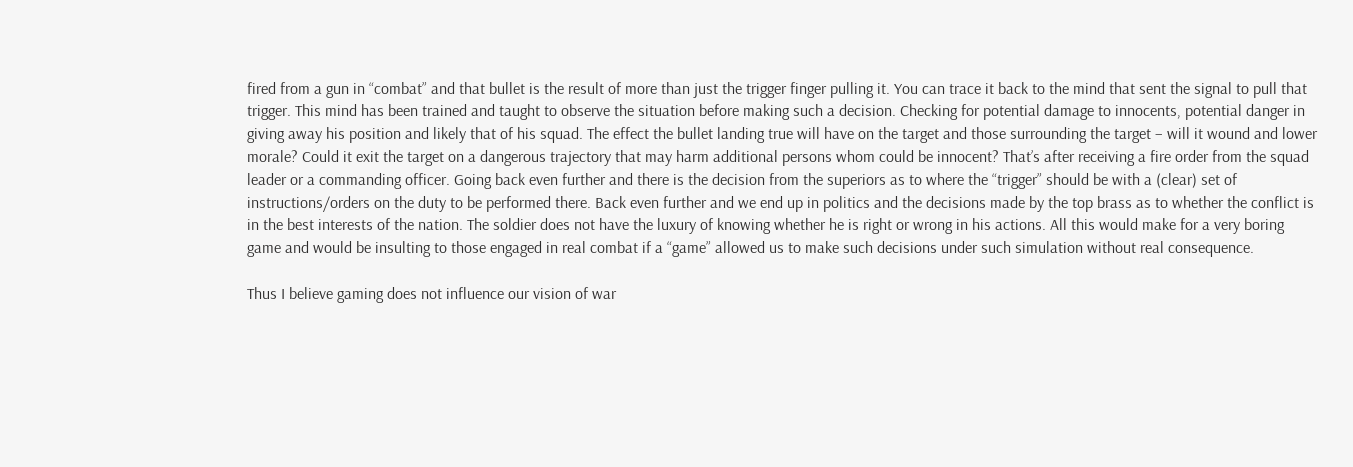fired from a gun in “combat” and that bullet is the result of more than just the trigger finger pulling it. You can trace it back to the mind that sent the signal to pull that trigger. This mind has been trained and taught to observe the situation before making such a decision. Checking for potential damage to innocents, potential danger in giving away his position and likely that of his squad. The effect the bullet landing true will have on the target and those surrounding the target – will it wound and lower morale? Could it exit the target on a dangerous trajectory that may harm additional persons whom could be innocent? That’s after receiving a fire order from the squad leader or a commanding officer. Going back even further and there is the decision from the superiors as to where the “trigger” should be with a (clear) set of instructions/orders on the duty to be performed there. Back even further and we end up in politics and the decisions made by the top brass as to whether the conflict is in the best interests of the nation. The soldier does not have the luxury of knowing whether he is right or wrong in his actions. All this would make for a very boring game and would be insulting to those engaged in real combat if a “game” allowed us to make such decisions under such simulation without real consequence.

Thus I believe gaming does not influence our vision of war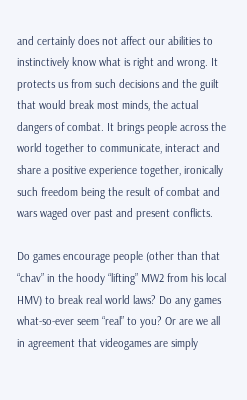and certainly does not affect our abilities to instinctively know what is right and wrong. It protects us from such decisions and the guilt that would break most minds, the actual dangers of combat. It brings people across the world together to communicate, interact and share a positive experience together, ironically such freedom being the result of combat and wars waged over past and present conflicts.

Do games encourage people (other than that “chav” in the hoody “lifting” MW2 from his local HMV) to break real world laws? Do any games what-so-ever seem “real” to you? Or are we all in agreement that videogames are simply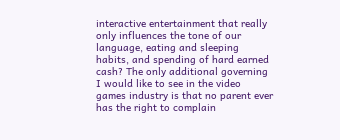interactive entertainment that really only influences the tone of our language, eating and sleeping habits, and spending of hard earned cash? The only additional governing I would like to see in the video games industry is that no parent ever has the right to complain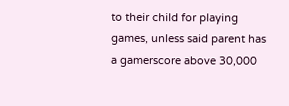to their child for playing games, unless said parent has a gamerscore above 30,000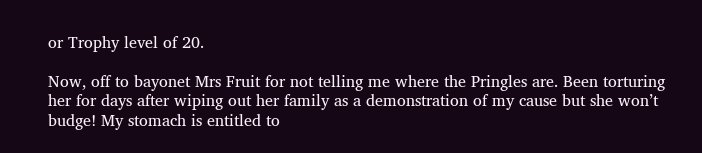or Trophy level of 20.

Now, off to bayonet Mrs Fruit for not telling me where the Pringles are. Been torturing her for days after wiping out her family as a demonstration of my cause but she won’t budge! My stomach is entitled to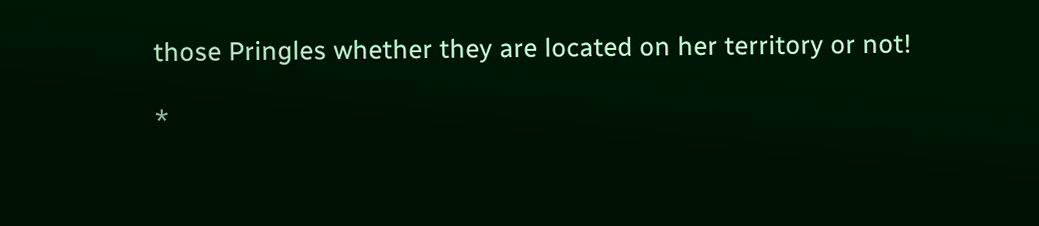those Pringles whether they are located on her territory or not!

*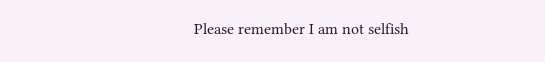Please remember I am not selfish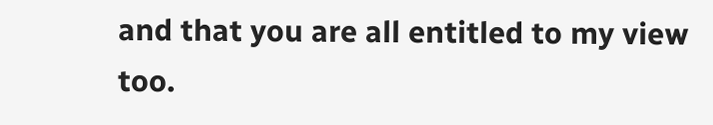and that you are all entitled to my view too.